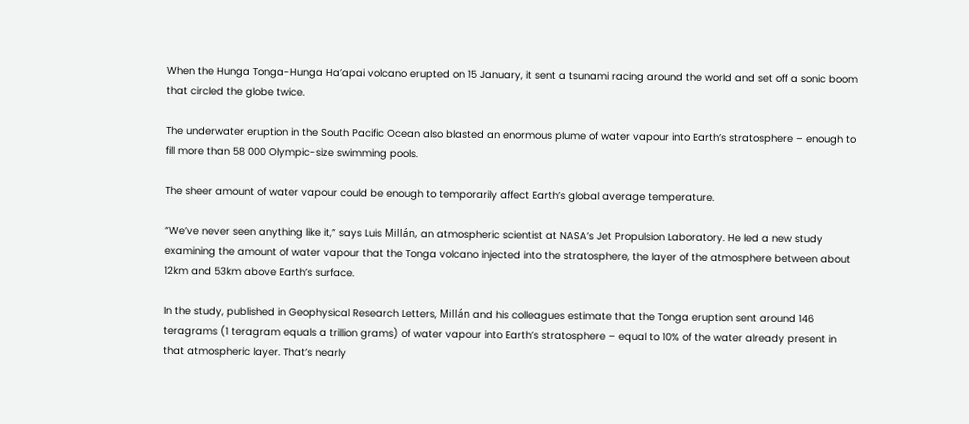When the Hunga Tonga-Hunga Ha’apai volcano erupted on 15 January, it sent a tsunami racing around the world and set off a sonic boom that circled the globe twice.

The underwater eruption in the South Pacific Ocean also blasted an enormous plume of water vapour into Earth’s stratosphere – enough to fill more than 58 000 Olympic-size swimming pools.

The sheer amount of water vapour could be enough to temporarily affect Earth’s global average temperature.

“We’ve never seen anything like it,” says Luis Millán, an atmospheric scientist at NASA’s Jet Propulsion Laboratory. He led a new study examining the amount of water vapour that the Tonga volcano injected into the stratosphere, the layer of the atmosphere between about 12km and 53km above Earth’s surface.

In the study, published in Geophysical Research Letters, Millán and his colleagues estimate that the Tonga eruption sent around 146 teragrams (1 teragram equals a trillion grams) of water vapour into Earth’s stratosphere – equal to 10% of the water already present in that atmospheric layer. That’s nearly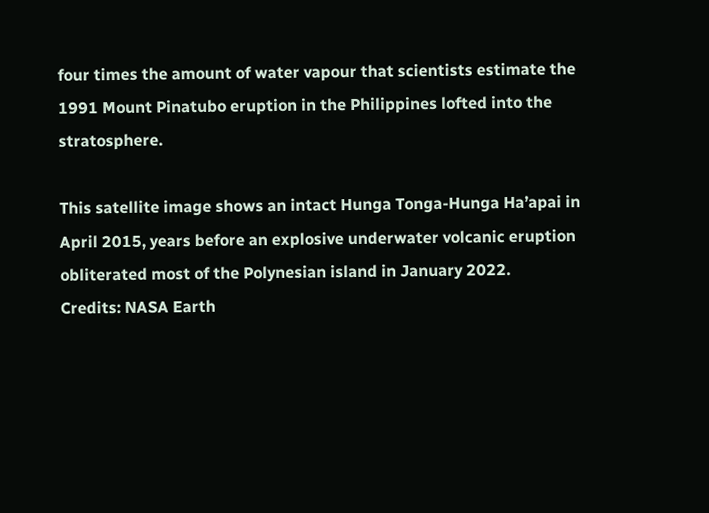four times the amount of water vapour that scientists estimate the 1991 Mount Pinatubo eruption in the Philippines lofted into the stratosphere.

This satellite image shows an intact Hunga Tonga-Hunga Ha’apai in April 2015, years before an explosive underwater volcanic eruption obliterated most of the Polynesian island in January 2022.
Credits: NASA Earth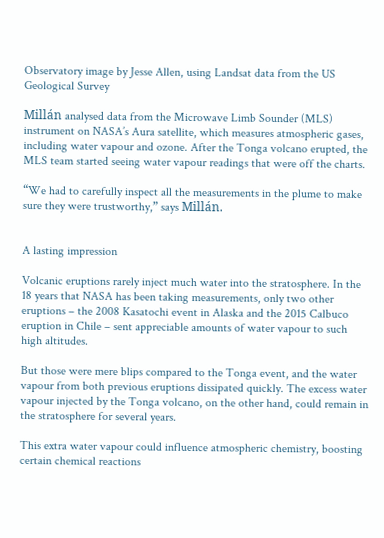Observatory image by Jesse Allen, using Landsat data from the US Geological Survey

Millán analysed data from the Microwave Limb Sounder (MLS) instrument on NASA’s Aura satellite, which measures atmospheric gases, including water vapour and ozone. After the Tonga volcano erupted, the MLS team started seeing water vapour readings that were off the charts.

“We had to carefully inspect all the measurements in the plume to make sure they were trustworthy,” says Millán.


A lasting impression

Volcanic eruptions rarely inject much water into the stratosphere. In the 18 years that NASA has been taking measurements, only two other eruptions – the 2008 Kasatochi event in Alaska and the 2015 Calbuco eruption in Chile – sent appreciable amounts of water vapour to such high altitudes.

But those were mere blips compared to the Tonga event, and the water vapour from both previous eruptions dissipated quickly. The excess water vapour injected by the Tonga volcano, on the other hand, could remain in the stratosphere for several years.

This extra water vapour could influence atmospheric chemistry, boosting certain chemical reactions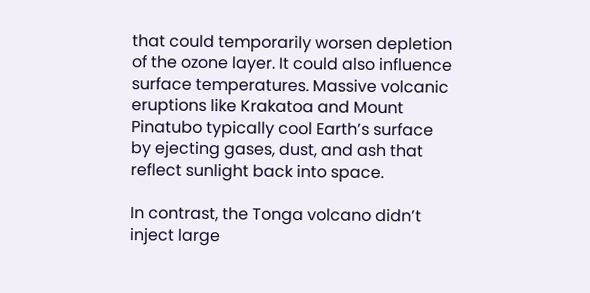that could temporarily worsen depletion of the ozone layer. It could also influence surface temperatures. Massive volcanic eruptions like Krakatoa and Mount Pinatubo typically cool Earth’s surface by ejecting gases, dust, and ash that reflect sunlight back into space.

In contrast, the Tonga volcano didn’t inject large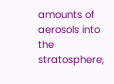amounts of aerosols into the stratosphere,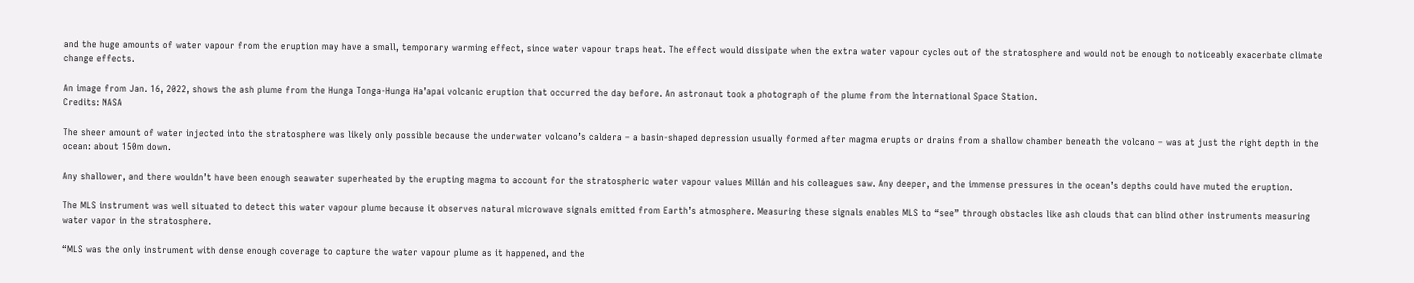and the huge amounts of water vapour from the eruption may have a small, temporary warming effect, since water vapour traps heat. The effect would dissipate when the extra water vapour cycles out of the stratosphere and would not be enough to noticeably exacerbate climate change effects.

An image from Jan. 16, 2022, shows the ash plume from the Hunga Tonga-Hunga Ha’apai volcanic eruption that occurred the day before. An astronaut took a photograph of the plume from the International Space Station.
Credits: NASA

The sheer amount of water injected into the stratosphere was likely only possible because the underwater volcano’s caldera – a basin-shaped depression usually formed after magma erupts or drains from a shallow chamber beneath the volcano – was at just the right depth in the ocean: about 150m down.

Any shallower, and there wouldn’t have been enough seawater superheated by the erupting magma to account for the stratospheric water vapour values Millán and his colleagues saw. Any deeper, and the immense pressures in the ocean’s depths could have muted the eruption.

The MLS instrument was well situated to detect this water vapour plume because it observes natural microwave signals emitted from Earth’s atmosphere. Measuring these signals enables MLS to “see” through obstacles like ash clouds that can blind other instruments measuring water vapor in the stratosphere.

“MLS was the only instrument with dense enough coverage to capture the water vapour plume as it happened, and the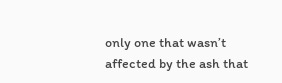only one that wasn’t affected by the ash that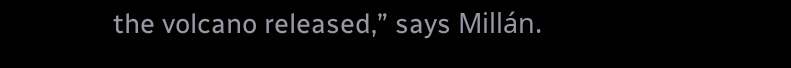the volcano released,” says Millán.